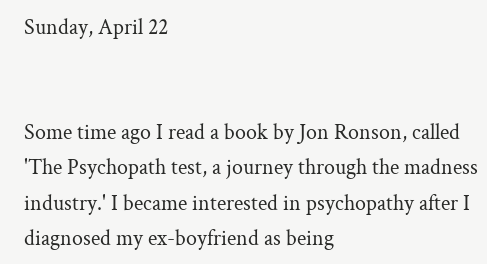Sunday, April 22


Some time ago I read a book by Jon Ronson, called 'The Psychopath test, a journey through the madness industry.' I became interested in psychopathy after I diagnosed my ex-boyfriend as being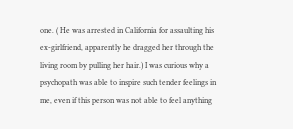one. ( He was arrested in California for assaulting his ex-girlfriend, apparently he dragged her through the living room by pulling her hair.) I was curious why a psychopath was able to inspire such tender feelings in me, even if this person was not able to feel anything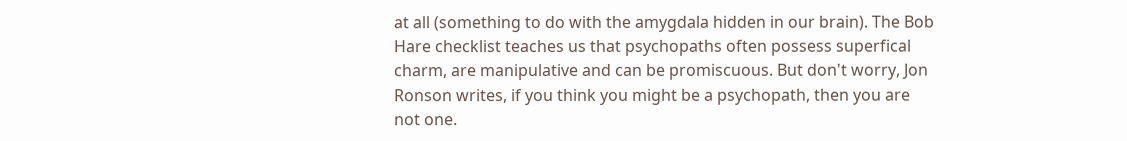at all (something to do with the amygdala hidden in our brain). The Bob Hare checklist teaches us that psychopaths often possess superfical charm, are manipulative and can be promiscuous. But don't worry, Jon Ronson writes, if you think you might be a psychopath, then you are not one.